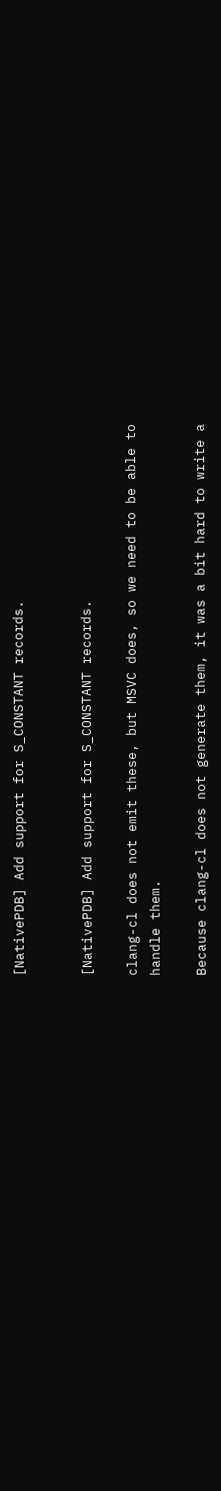[NativePDB] Add support for S_CONSTANT records.


[NativePDB] Add support for S_CONSTANT records.

clang-cl does not emit these, but MSVC does, so we need to be able to
handle them.

Because clang-cl does not generate them, it was a bit hard to write a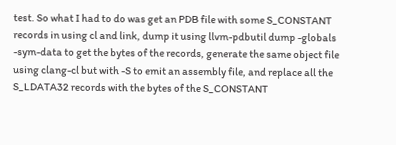test. So what I had to do was get an PDB file with some S_CONSTANT
records in using cl and link, dump it using llvm-pdbutil dump -globals
-sym-data to get the bytes of the records, generate the same object file
using clang-cl but with -S to emit an assembly file, and replace all the
S_LDATA32 records with the bytes of the S_CONSTANT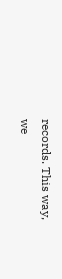records. This way, we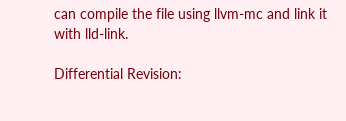can compile the file using llvm-mc and link it with lld-link.

Differential Revision: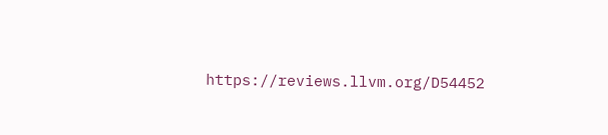https://reviews.llvm.org/D54452